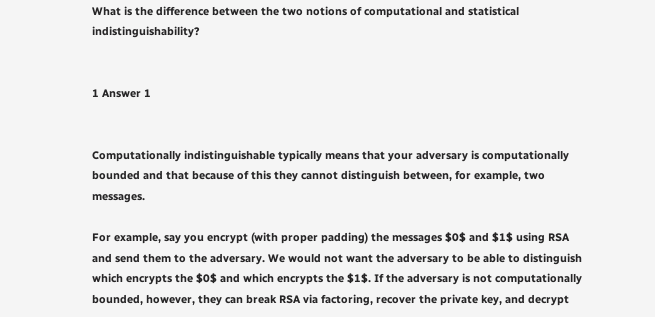What is the difference between the two notions of computational and statistical indistinguishability?


1 Answer 1


Computationally indistinguishable typically means that your adversary is computationally bounded and that because of this they cannot distinguish between, for example, two messages.

For example, say you encrypt (with proper padding) the messages $0$ and $1$ using RSA and send them to the adversary. We would not want the adversary to be able to distinguish which encrypts the $0$ and which encrypts the $1$. If the adversary is not computationally bounded, however, they can break RSA via factoring, recover the private key, and decrypt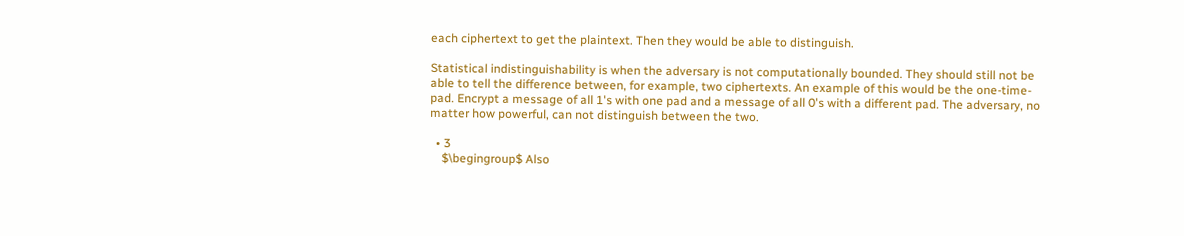each ciphertext to get the plaintext. Then they would be able to distinguish.

Statistical indistinguishability is when the adversary is not computationally bounded. They should still not be able to tell the difference between, for example, two ciphertexts. An example of this would be the one-time-pad. Encrypt a message of all 1's with one pad and a message of all 0's with a different pad. The adversary, no matter how powerful, can not distinguish between the two.

  • 3
    $\begingroup$ Also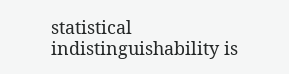statistical indistinguishability is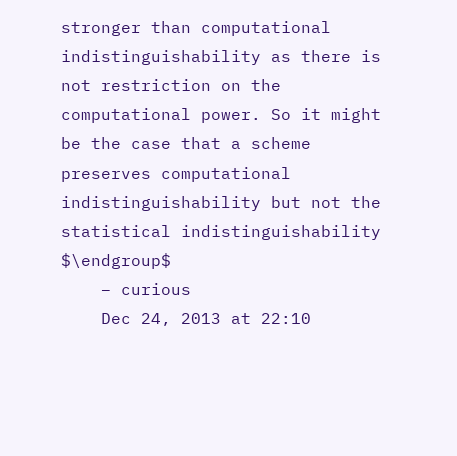stronger than computational indistinguishability as there is not restriction on the computational power. So it might be the case that a scheme preserves computational indistinguishability but not the statistical indistinguishability $\endgroup$
    – curious
    Dec 24, 2013 at 22:10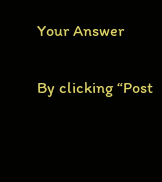Your Answer

By clicking “Post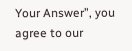Your Answer”, you agree to our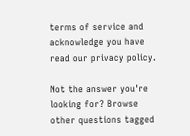terms of service and acknowledge you have read our privacy policy.

Not the answer you're looking for? Browse other questions tagged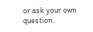or ask your own question.